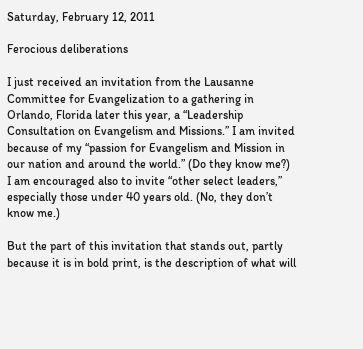Saturday, February 12, 2011

Ferocious deliberations

I just received an invitation from the Lausanne Committee for Evangelization to a gathering in Orlando, Florida later this year, a “Leadership Consultation on Evangelism and Missions.” I am invited because of my “passion for Evangelism and Mission in our nation and around the world.” (Do they know me?) I am encouraged also to invite “other select leaders,” especially those under 40 years old. (No, they don’t know me.)

But the part of this invitation that stands out, partly because it is in bold print, is the description of what will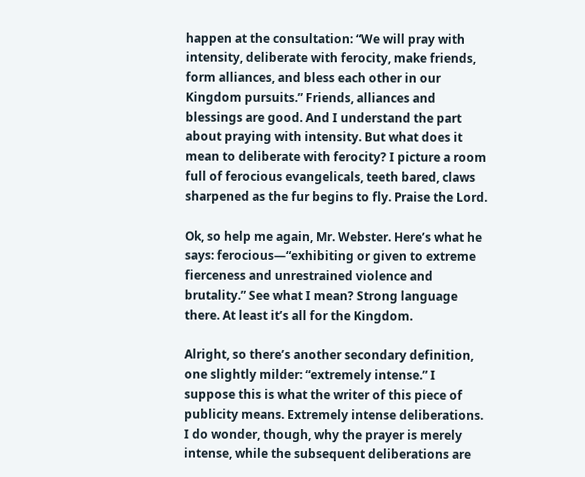happen at the consultation: “We will pray with intensity, deliberate with ferocity, make friends, form alliances, and bless each other in our Kingdom pursuits.” Friends, alliances and blessings are good. And I understand the part about praying with intensity. But what does it mean to deliberate with ferocity? I picture a room full of ferocious evangelicals, teeth bared, claws sharpened as the fur begins to fly. Praise the Lord.

Ok, so help me again, Mr. Webster. Here’s what he says: ferocious—“exhibiting or given to extreme fierceness and unrestrained violence and brutality.” See what I mean? Strong language there. At least it’s all for the Kingdom.

Alright, so there’s another secondary definition, one slightly milder: “extremely intense.” I suppose this is what the writer of this piece of publicity means. Extremely intense deliberations. I do wonder, though, why the prayer is merely intense, while the subsequent deliberations are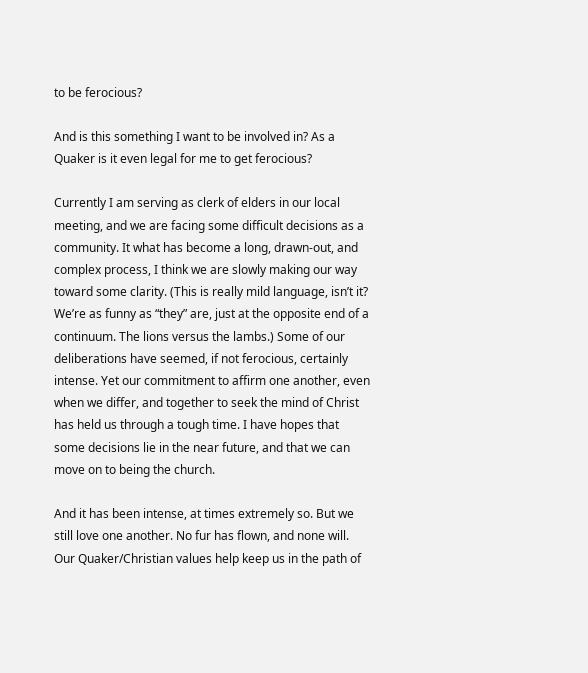to be ferocious?

And is this something I want to be involved in? As a Quaker is it even legal for me to get ferocious?

Currently I am serving as clerk of elders in our local meeting, and we are facing some difficult decisions as a community. It what has become a long, drawn-out, and complex process, I think we are slowly making our way toward some clarity. (This is really mild language, isn’t it? We’re as funny as “they” are, just at the opposite end of a continuum. The lions versus the lambs.) Some of our deliberations have seemed, if not ferocious, certainly intense. Yet our commitment to affirm one another, even when we differ, and together to seek the mind of Christ has held us through a tough time. I have hopes that some decisions lie in the near future, and that we can move on to being the church.

And it has been intense, at times extremely so. But we still love one another. No fur has flown, and none will. Our Quaker/Christian values help keep us in the path of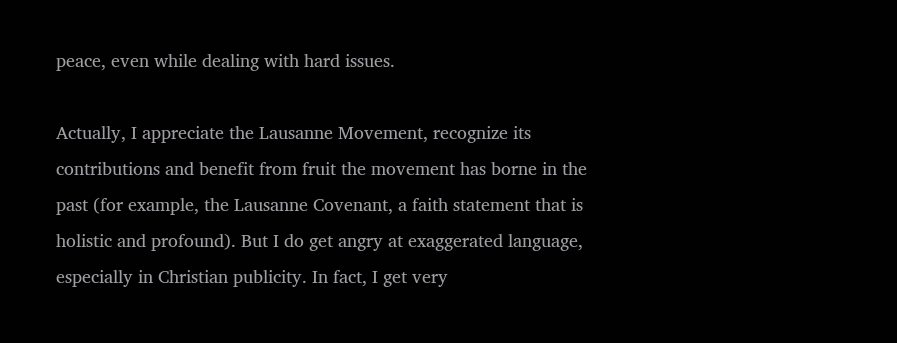peace, even while dealing with hard issues.

Actually, I appreciate the Lausanne Movement, recognize its contributions and benefit from fruit the movement has borne in the past (for example, the Lausanne Covenant, a faith statement that is holistic and profound). But I do get angry at exaggerated language, especially in Christian publicity. In fact, I get very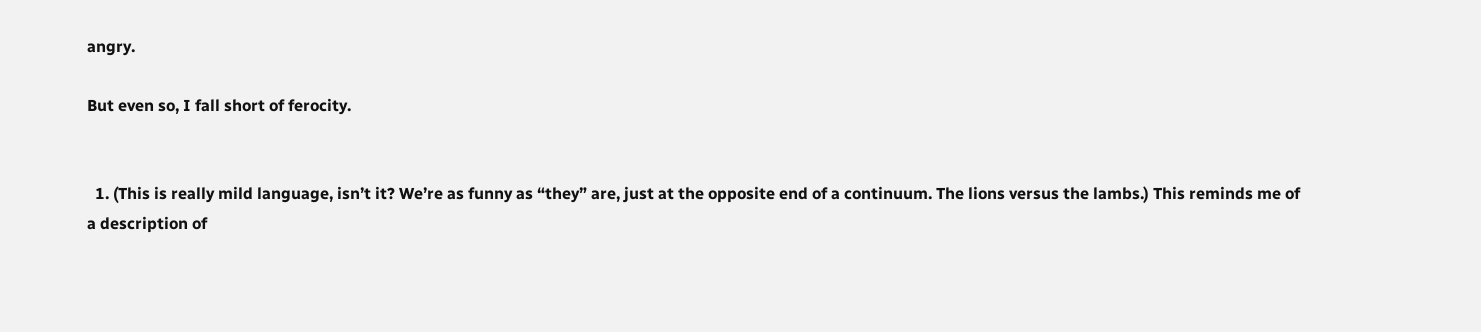angry.

But even so, I fall short of ferocity.


  1. (This is really mild language, isn’t it? We’re as funny as “they” are, just at the opposite end of a continuum. The lions versus the lambs.) This reminds me of a description of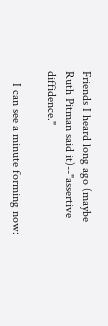Friends I heard long ago (maybe Ruth Pitman said it)--"assertive diffidence."

    I can see a minute forming now: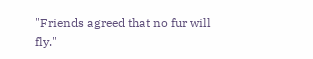"Friends agreed that no fur will fly."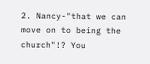2. Nancy-"that we can move on to being the church"!? You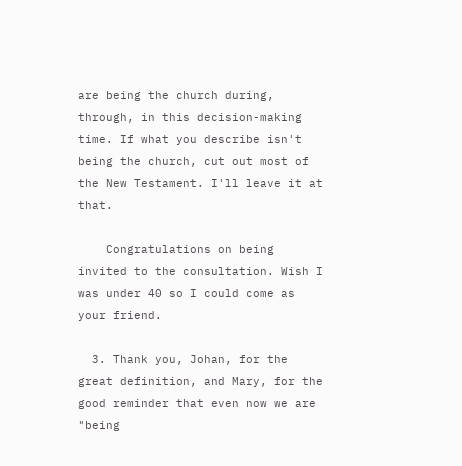are being the church during, through, in this decision-making time. If what you describe isn't being the church, cut out most of the New Testament. I'll leave it at that.

    Congratulations on being invited to the consultation. Wish I was under 40 so I could come as your friend.

  3. Thank you, Johan, for the great definition, and Mary, for the good reminder that even now we are "being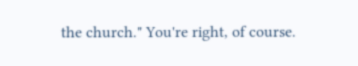the church." You're right, of course.